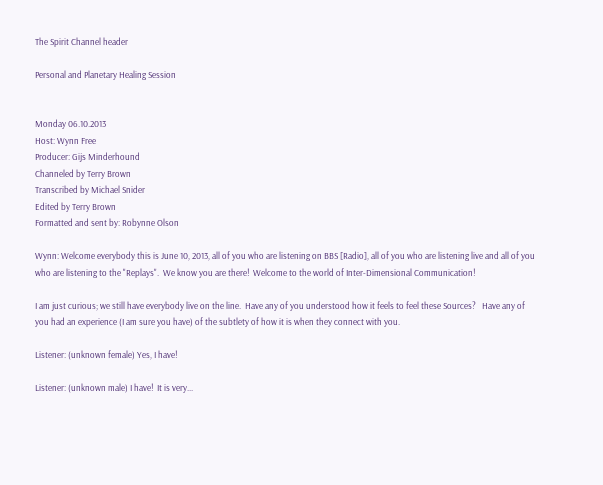The Spirit Channel header

Personal and Planetary Healing Session


Monday 06.10.2013
Host: Wynn Free
Producer: Gijs Minderhound
Channeled by Terry Brown
Transcribed by Michael Snider
Edited by Terry Brown
Formatted and sent by: Robynne Olson

Wynn: Welcome everybody this is June 10, 2013, all of you who are listening on BBS [Radio], all of you who are listening live and all of you who are listening to the "Replays".  We know you are there!  Welcome to the world of Inter-Dimensional Communication!

I am just curious; we still have everybody live on the line.  Have any of you understood how it feels to feel these Sources?   Have any of you had an experience (I am sure you have) of the subtlety of how it is when they connect with you.

Listener: (unknown female) Yes, I have!

Listener: (unknown male) I have!  It is very...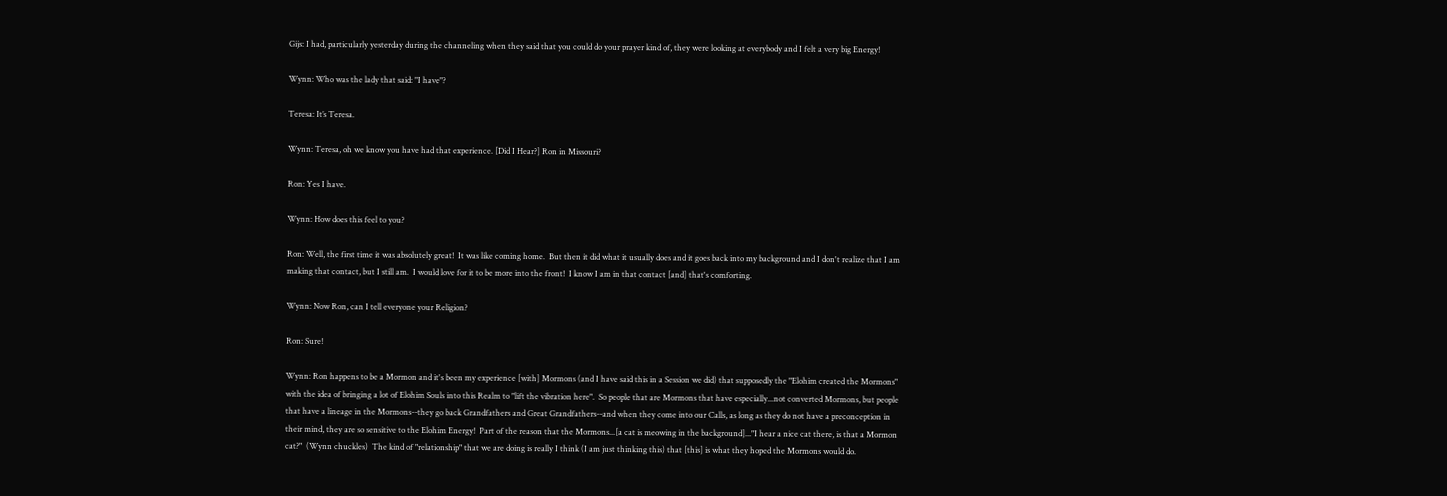Gijs: I had, particularly yesterday during the channeling when they said that you could do your prayer kind of, they were looking at everybody and I felt a very big Energy!

Wynn: Who was the lady that said: "I have"?

Teresa: It’s Teresa.

Wynn: Teresa, oh we know you have had that experience. [Did I Hear?] Ron in Missouri?

Ron: Yes I have.

Wynn: How does this feel to you?

Ron: Well, the first time it was absolutely great!  It was like coming home.  But then it did what it usually does and it goes back into my background and I don't realize that I am making that contact, but I still am.  I would love for it to be more into the front!  I know I am in that contact [and] that's comforting.

Wynn: Now Ron, can I tell everyone your Religion?

Ron: Sure!

Wynn: Ron happens to be a Mormon and it's been my experience [with] Mormons (and I have said this in a Session we did) that supposedly the "Elohim created the Mormons" with the idea of bringing a lot of Elohim Souls into this Realm to "lift the vibration here".  So people that are Mormons that have especially...not converted Mormons, but people that have a lineage in the Mormons--they go back Grandfathers and Great Grandfathers--and when they come into our Calls, as long as they do not have a preconception in their mind, they are so sensitive to the Elohim Energy!  Part of the reason that the Mormons...[a cat is meowing in the background]..."I hear a nice cat there, is that a Mormon cat?"  (Wynn chuckles)  The kind of "relationship" that we are doing is really I think (I am just thinking this) that [this] is what they hoped the Mormons would do.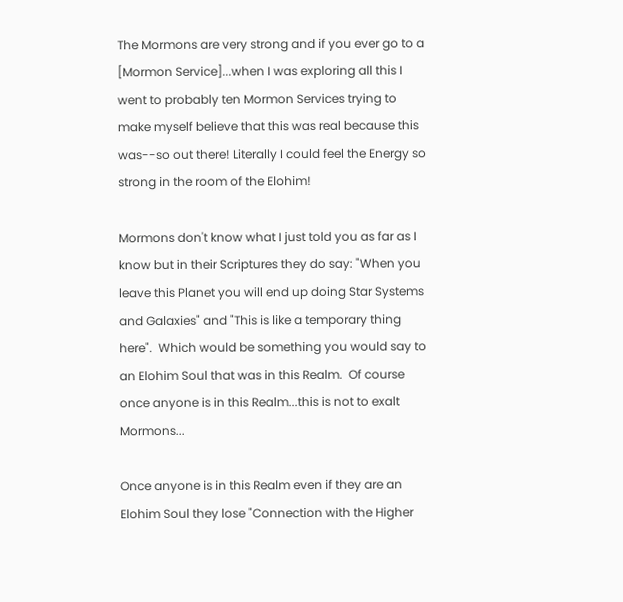The Mormons are very strong and if you ever go to a [Mormon Service]...when I was exploring all this I went to probably ten Mormon Services trying to make myself believe that this was real because this was--so out there! Literally I could feel the Energy so strong in the room of the Elohim!

Mormons don't know what I just told you as far as I know but in their Scriptures they do say: "When you leave this Planet you will end up doing Star Systems and Galaxies" and "This is like a temporary thing here".  Which would be something you would say to an Elohim Soul that was in this Realm.  Of course once anyone is in this Realm...this is not to exalt Mormons...

Once anyone is in this Realm even if they are an Elohim Soul they lose "Connection with the Higher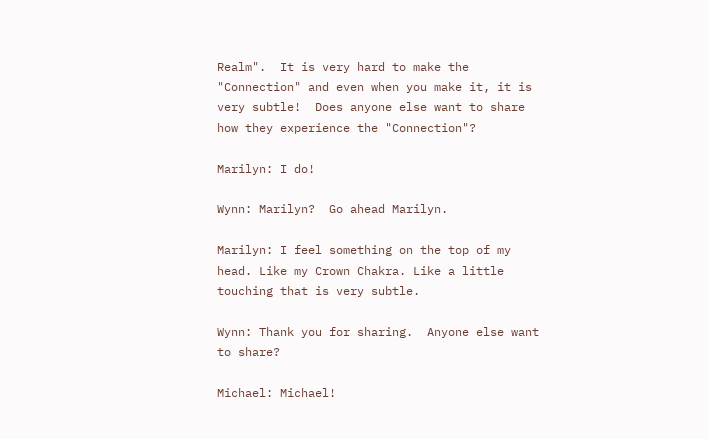Realm".  It is very hard to make the "Connection" and even when you make it, it is very subtle!  Does anyone else want to share how they experience the "Connection"?

Marilyn: I do!

Wynn: Marilyn?  Go ahead Marilyn.

Marilyn: I feel something on the top of my head. Like my Crown Chakra. Like a little touching that is very subtle.

Wynn: Thank you for sharing.  Anyone else want to share?

Michael: Michael!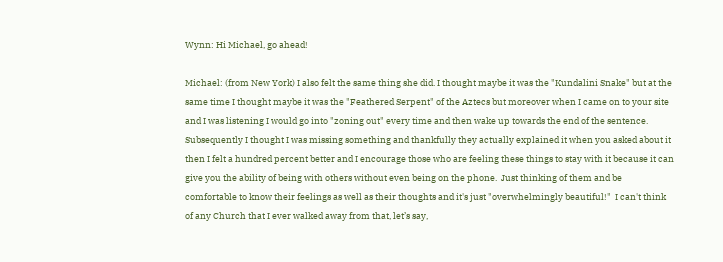Wynn: Hi Michael, go ahead!

Michael: (from New York) I also felt the same thing she did. I thought maybe it was the "Kundalini Snake" but at the same time I thought maybe it was the "Feathered Serpent" of the Aztecs but moreover when I came on to your site and I was listening I would go into "zoning out" every time and then wake up towards the end of the sentence.  Subsequently I thought I was missing something and thankfully they actually explained it when you asked about it then I felt a hundred percent better and I encourage those who are feeling these things to stay with it because it can give you the ability of being with others without even being on the phone.  Just thinking of them and be comfortable to know their feelings as well as their thoughts and it's just "overwhelmingly beautiful!"  I can't think of any Church that I ever walked away from that, let’s say,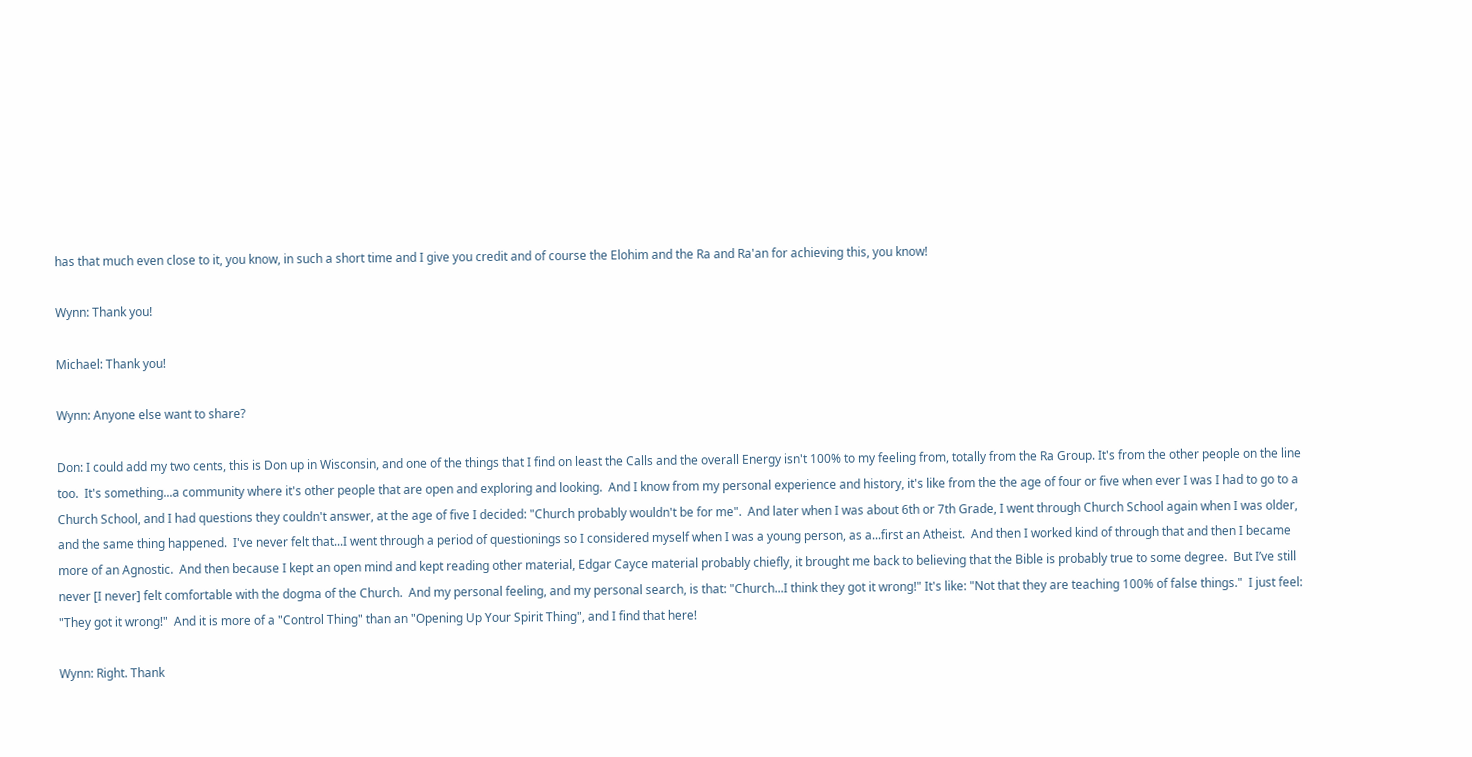has that much even close to it, you know, in such a short time and I give you credit and of course the Elohim and the Ra and Ra'an for achieving this, you know!

Wynn: Thank you!

Michael: Thank you!

Wynn: Anyone else want to share?

Don: I could add my two cents, this is Don up in Wisconsin, and one of the things that I find on least the Calls and the overall Energy isn't 100% to my feeling from, totally from the Ra Group. It's from the other people on the line too.  It's something...a community where it's other people that are open and exploring and looking.  And I know from my personal experience and history, it's like from the the age of four or five when ever I was I had to go to a Church School, and I had questions they couldn't answer, at the age of five I decided: "Church probably wouldn't be for me".  And later when I was about 6th or 7th Grade, I went through Church School again when I was older, and the same thing happened.  I've never felt that...I went through a period of questionings so I considered myself when I was a young person, as a...first an Atheist.  And then I worked kind of through that and then I became more of an Agnostic.  And then because I kept an open mind and kept reading other material, Edgar Cayce material probably chiefly, it brought me back to believing that the Bible is probably true to some degree.  But I’ve still never [I never] felt comfortable with the dogma of the Church.  And my personal feeling, and my personal search, is that: "Church...I think they got it wrong!" It's like: "Not that they are teaching 100% of false things."  I just feel: "They got it wrong!"  And it is more of a "Control Thing" than an "Opening Up Your Spirit Thing", and I find that here!

Wynn: Right. Thank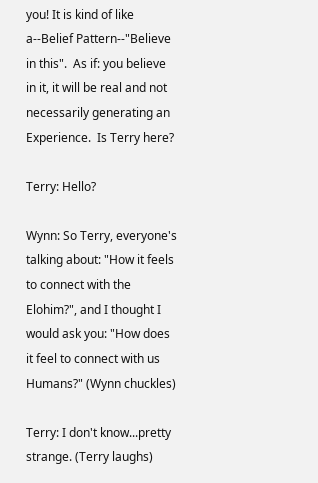you! It is kind of like a--Belief Pattern--"Believe in this".  As if: you believe in it, it will be real and not necessarily generating an Experience.  Is Terry here?

Terry: Hello?

Wynn: So Terry, everyone's talking about: "How it feels to connect with the Elohim?", and I thought I would ask you: "How does it feel to connect with us Humans?" (Wynn chuckles)

Terry: I don't know...pretty strange. (Terry laughs)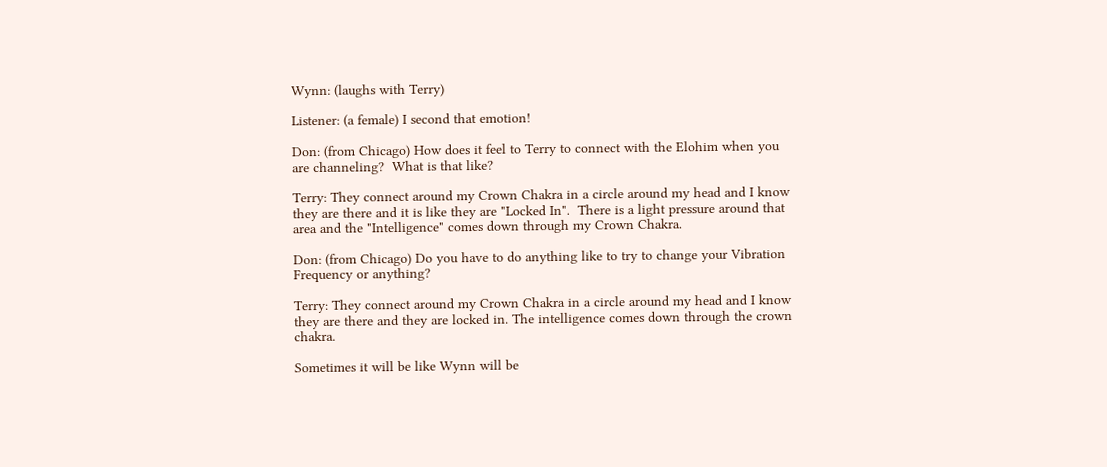Wynn: (laughs with Terry)

Listener: (a female) I second that emotion!

Don: (from Chicago) How does it feel to Terry to connect with the Elohim when you are channeling?  What is that like?

Terry: They connect around my Crown Chakra in a circle around my head and I know they are there and it is like they are "Locked In".  There is a light pressure around that area and the "Intelligence" comes down through my Crown Chakra.

Don: (from Chicago) Do you have to do anything like to try to change your Vibration Frequency or anything?

Terry: They connect around my Crown Chakra in a circle around my head and I know they are there and they are locked in. The intelligence comes down through the crown chakra.

Sometimes it will be like Wynn will be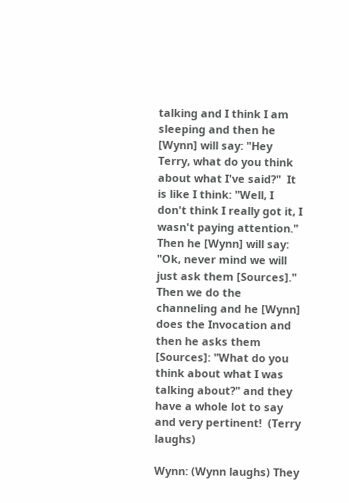talking and I think I am sleeping and then he [Wynn] will say: "Hey Terry, what do you think about what I've said?"  It is like I think: "Well, I don't think I really got it, I wasn't paying attention."  Then he [Wynn] will say: "Ok, never mind we will just ask them [Sources]." Then we do the channeling and he [Wynn] does the Invocation and then he asks them [Sources]: "What do you think about what I was talking about?" and they have a whole lot to say and very pertinent!  (Terry laughs)

Wynn: (Wynn laughs) They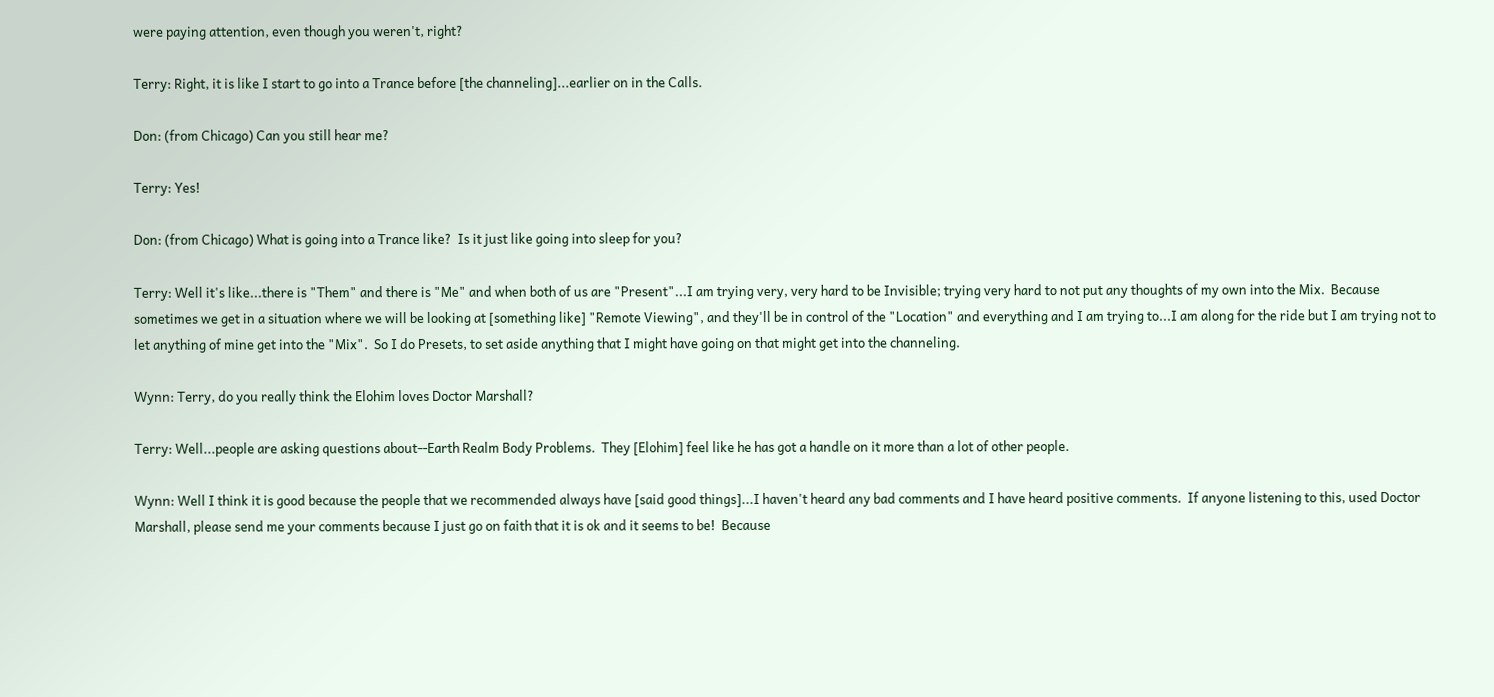were paying attention, even though you weren't, right?

Terry: Right, it is like I start to go into a Trance before [the channeling]...earlier on in the Calls.

Don: (from Chicago) Can you still hear me?

Terry: Yes!

Don: (from Chicago) What is going into a Trance like?  Is it just like going into sleep for you?

Terry: Well it's like...there is "Them" and there is "Me" and when both of us are "Present"...I am trying very, very hard to be Invisible; trying very hard to not put any thoughts of my own into the Mix.  Because sometimes we get in a situation where we will be looking at [something like] "Remote Viewing", and they'll be in control of the "Location" and everything and I am trying to...I am along for the ride but I am trying not to let anything of mine get into the "Mix".  So I do Presets, to set aside anything that I might have going on that might get into the channeling.

Wynn: Terry, do you really think the Elohim loves Doctor Marshall?

Terry: Well...people are asking questions about--Earth Realm Body Problems.  They [Elohim] feel like he has got a handle on it more than a lot of other people.

Wynn: Well I think it is good because the people that we recommended always have [said good things]...I haven't heard any bad comments and I have heard positive comments.  If anyone listening to this, used Doctor Marshall, please send me your comments because I just go on faith that it is ok and it seems to be!  Because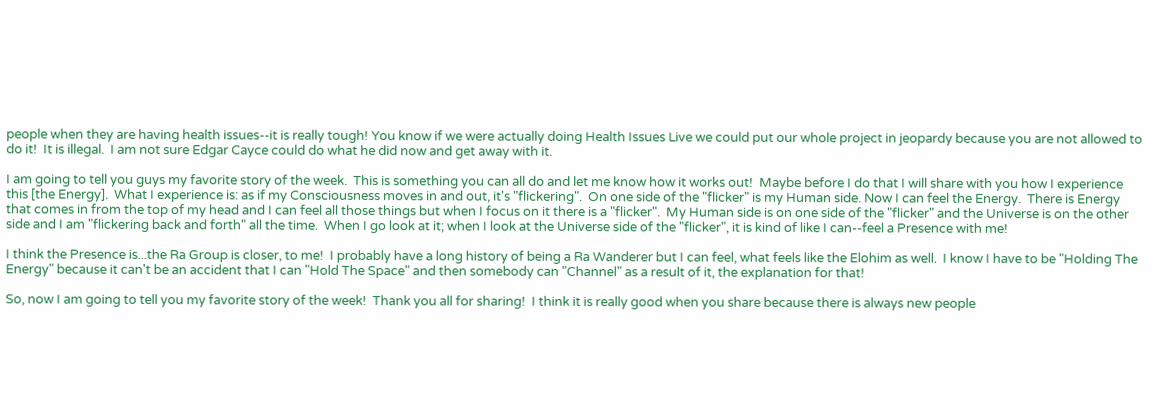people when they are having health issues--it is really tough! You know if we were actually doing Health Issues Live we could put our whole project in jeopardy because you are not allowed to do it!  It is illegal.  I am not sure Edgar Cayce could do what he did now and get away with it.

I am going to tell you guys my favorite story of the week.  This is something you can all do and let me know how it works out!  Maybe before I do that I will share with you how I experience this [the Energy].  What I experience is: as if my Consciousness moves in and out, it's "flickering".  On one side of the "flicker" is my Human side. Now I can feel the Energy.  There is Energy that comes in from the top of my head and I can feel all those things but when I focus on it there is a "flicker".  My Human side is on one side of the "flicker" and the Universe is on the other side and I am "flickering back and forth" all the time.  When I go look at it; when I look at the Universe side of the "flicker", it is kind of like I can--feel a Presence with me!

I think the Presence is...the Ra Group is closer, to me!  I probably have a long history of being a Ra Wanderer but I can feel, what feels like the Elohim as well.  I know I have to be "Holding The Energy" because it can't be an accident that I can "Hold The Space" and then somebody can "Channel" as a result of it, the explanation for that!

So, now I am going to tell you my favorite story of the week!  Thank you all for sharing!  I think it is really good when you share because there is always new people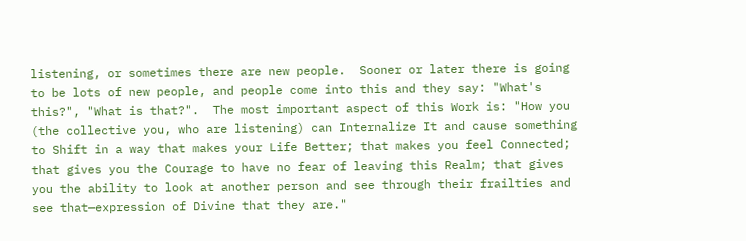listening, or sometimes there are new people.  Sooner or later there is going to be lots of new people, and people come into this and they say: "What's this?", "What is that?".  The most important aspect of this Work is: "How you (the collective you, who are listening) can Internalize It and cause something to Shift in a way that makes your Life Better; that makes you feel Connected; that gives you the Courage to have no fear of leaving this Realm; that gives you the ability to look at another person and see through their frailties and see that—expression of Divine that they are."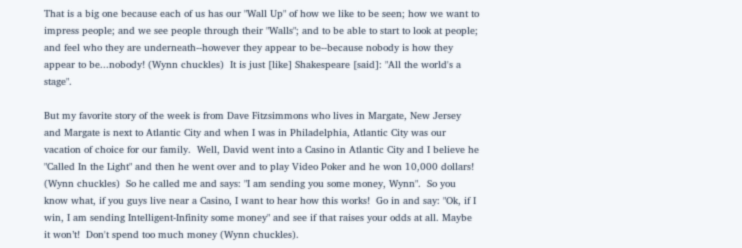That is a big one because each of us has our "Wall Up" of how we like to be seen; how we want to impress people; and we see people through their "Walls"; and to be able to start to look at people; and feel who they are underneath--however they appear to be--because nobody is how they appear to be...nobody! (Wynn chuckles)  It is just [like] Shakespeare [said]: "All the world's a stage".

But my favorite story of the week is from Dave Fitzsimmons who lives in Margate, New Jersey and Margate is next to Atlantic City and when I was in Philadelphia, Atlantic City was our vacation of choice for our family.  Well, David went into a Casino in Atlantic City and I believe he "Called In the Light" and then he went over and to play Video Poker and he won 10,000 dollars! (Wynn chuckles)  So he called me and says: "I am sending you some money, Wynn".  So you know what, if you guys live near a Casino, I want to hear how this works!  Go in and say: "Ok, if I win, I am sending Intelligent-Infinity some money" and see if that raises your odds at all. Maybe it won’t!  Don't spend too much money (Wynn chuckles).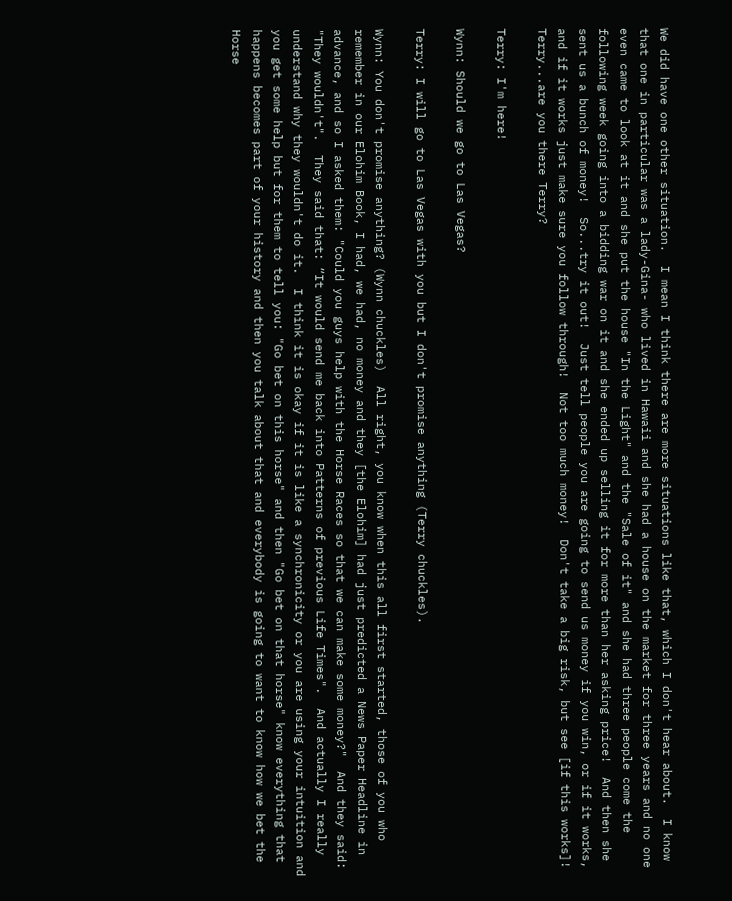We did have one other situation.  I mean I think there are more situations like that, which I don't hear about.  I know that one in particular was a lady-Gina- who lived in Hawaii and she had a house on the market for three years and no one even came to look at it and she put the house "In the Light" and the "Sale of it" and she had three people come the following week going into a bidding war on it and she ended up selling it for more than her asking price!  And then she sent us a bunch of money!  So...try it out!  Just tell people you are going to send us money if you win, or if it works, and if it works just make sure you follow through!  Not too much money!  Don't take a big risk, but see [if this works]!       Terry...are you there Terry?

Terry: I'm here!

Wynn: Should we go to Las Vegas?

Terry: I will go to Las Vegas with you but I don't promise anything (Terry chuckles).

Wynn: You don't promise anything? (Wynn chuckles)  All right, you know when this all first started, those of you who remember in our Elohim Book, I had, we had, no money and they [the Elohim] had just predicted a News Paper Headline in advance, and so I asked them: "Could you guys help with the Horse Races so that we can make some money?"  And they said: "They wouldn't".  They said that: “It would send me back into Patterns of previous Life Times".  And actually I really understand why they wouldn't do it.  I think it is okay if it is like a synchronicity or you are using your intuition and you get some help but for them to tell you: "Go bet on this horse" and then "Go bet on that horse" know everything that happens becomes part of your history and then you talk about that and everybody is going to want to know how we bet the Horse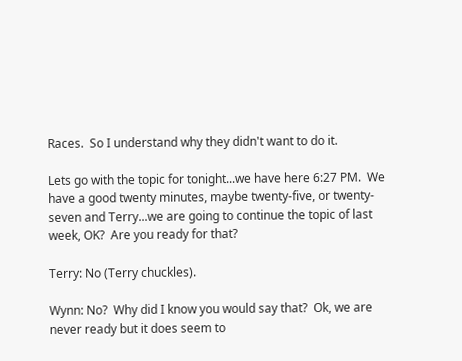Races.  So I understand why they didn't want to do it.

Lets go with the topic for tonight...we have here 6:27 PM.  We have a good twenty minutes, maybe twenty-five, or twenty-seven and Terry...we are going to continue the topic of last week, OK?  Are you ready for that?

Terry: No (Terry chuckles).

Wynn: No?  Why did I know you would say that?  Ok, we are never ready but it does seem to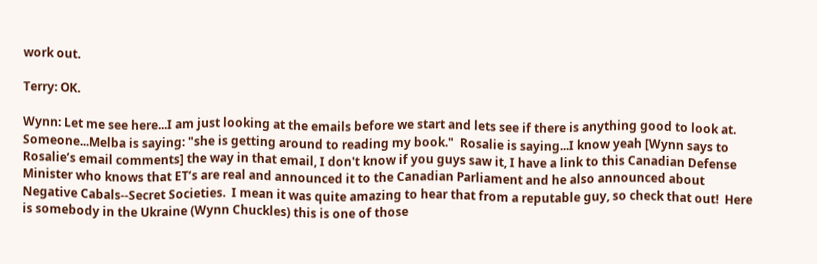work out.

Terry: OK.

Wynn: Let me see here...I am just looking at the emails before we start and lets see if there is anything good to look at.  Someone...Melba is saying: "she is getting around to reading my book."  Rosalie is saying...I know yeah [Wynn says to Rosalie’s email comments] the way in that email, I don't know if you guys saw it, I have a link to this Canadian Defense Minister who knows that ET’s are real and announced it to the Canadian Parliament and he also announced about Negative Cabals--Secret Societies.  I mean it was quite amazing to hear that from a reputable guy, so check that out!  Here is somebody in the Ukraine (Wynn Chuckles) this is one of those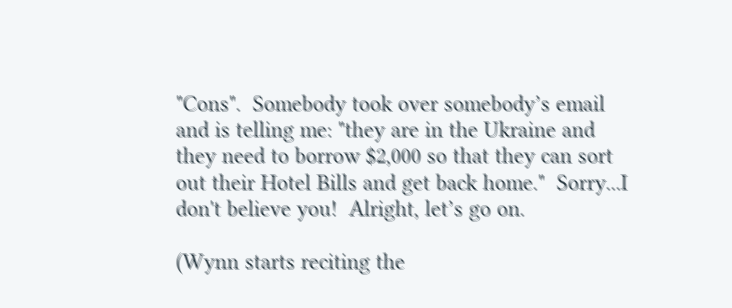"Cons".  Somebody took over somebody’s email and is telling me: "they are in the Ukraine and they need to borrow $2,000 so that they can sort out their Hotel Bills and get back home."  Sorry...I don't believe you!  Alright, let’s go on.

(Wynn starts reciting the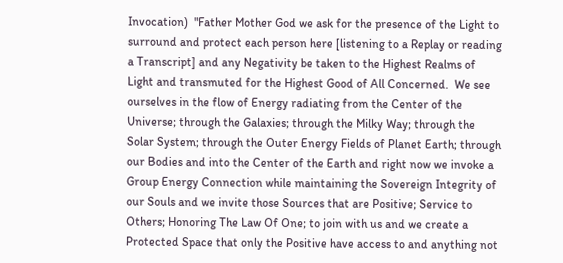Invocation)  "Father Mother God we ask for the presence of the Light to surround and protect each person here [listening to a Replay or reading a Transcript] and any Negativity be taken to the Highest Realms of Light and transmuted for the Highest Good of All Concerned.  We see ourselves in the flow of Energy radiating from the Center of the Universe; through the Galaxies; through the Milky Way; through the Solar System; through the Outer Energy Fields of Planet Earth; through our Bodies and into the Center of the Earth and right now we invoke a Group Energy Connection while maintaining the Sovereign Integrity of our Souls and we invite those Sources that are Positive; Service to Others; Honoring The Law Of One; to join with us and we create a Protected Space that only the Positive have access to and anything not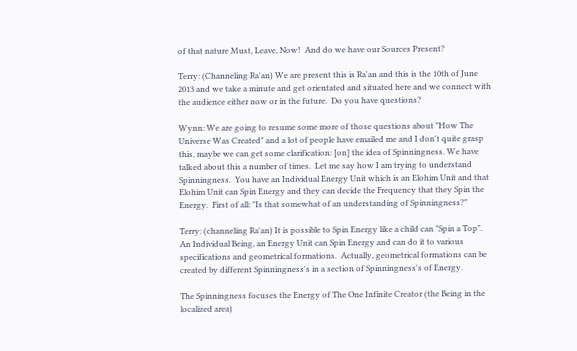of that nature Must, Leave, Now!  And do we have our Sources Present?

Terry: (Channeling Ra'an) We are present this is Ra'an and this is the 10th of June 2013 and we take a minute and get orientated and situated here and we connect with the audience either now or in the future.  Do you have questions?

Wynn: We are going to resume some more of those questions about "How The Universe Was Created" and a lot of people have emailed me and I don't quite grasp this, maybe we can get some clarification: [on] the idea of Spinningness. We have talked about this a number of times.  Let me say how I am trying to understand Spinningness.  You have an Individual Energy Unit which is an Elohim Unit and that Elohim Unit can Spin Energy and they can decide the Frequency that they Spin the Energy.  First of all: "Is that somewhat of an understanding of Spinningness?"

Terry: (channeling Ra'an) It is possible to Spin Energy like a child can "Spin a Top".  An Individual Being, an Energy Unit can Spin Energy and can do it to various specifications and geometrical formations.  Actually, geometrical formations can be created by different Spinningness's in a section of Spinningness's of Energy.

The Spinningness focuses the Energy of The One Infinite Creator (the Being in the localized area)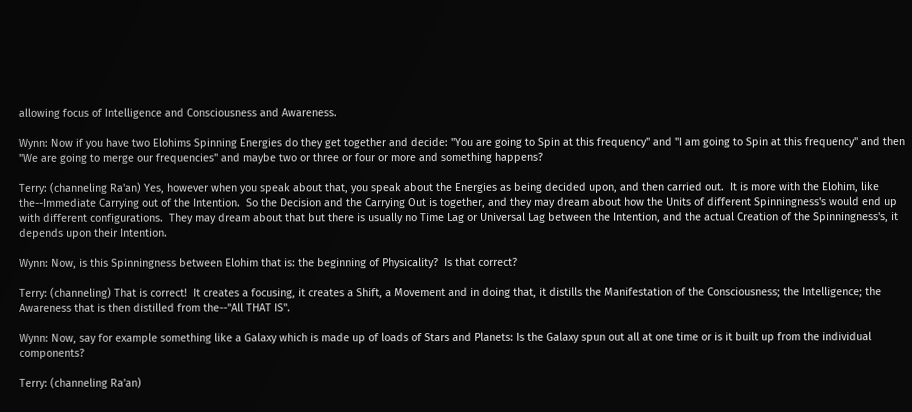allowing focus of Intelligence and Consciousness and Awareness.

Wynn: Now if you have two Elohims Spinning Energies do they get together and decide: "You are going to Spin at this frequency" and "I am going to Spin at this frequency" and then "We are going to merge our frequencies" and maybe two or three or four or more and something happens?

Terry: (channeling Ra'an) Yes, however when you speak about that, you speak about the Energies as being decided upon, and then carried out.  It is more with the Elohim, like the--Immediate Carrying out of the Intention.  So the Decision and the Carrying Out is together, and they may dream about how the Units of different Spinningness's would end up with different configurations.  They may dream about that but there is usually no Time Lag or Universal Lag between the Intention, and the actual Creation of the Spinningness's, it depends upon their Intention.

Wynn: Now, is this Spinningness between Elohim that is: the beginning of Physicality?  Is that correct?

Terry: (channeling) That is correct!  It creates a focusing, it creates a Shift, a Movement and in doing that, it distills the Manifestation of the Consciousness; the Intelligence; the Awareness that is then distilled from the--"All THAT IS".

Wynn: Now, say for example something like a Galaxy which is made up of loads of Stars and Planets: Is the Galaxy spun out all at one time or is it built up from the individual components?

Terry: (channeling Ra'an)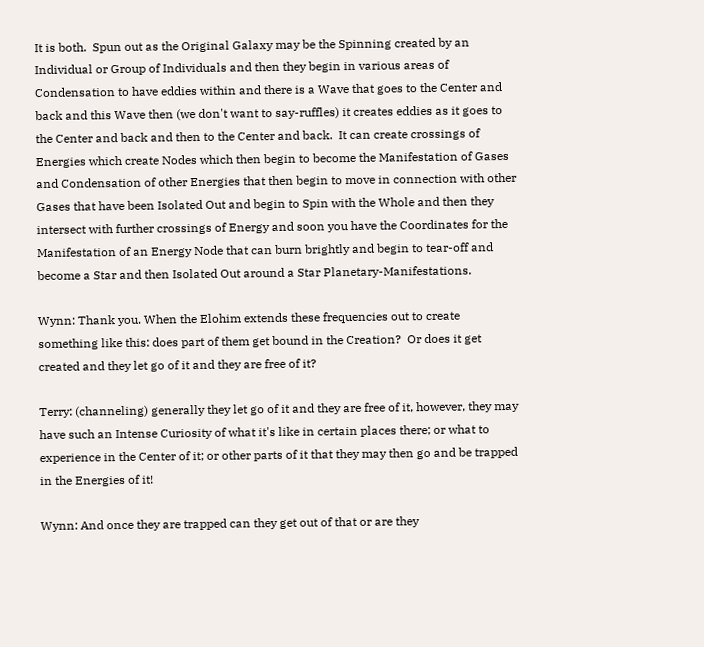It is both.  Spun out as the Original Galaxy may be the Spinning created by an Individual or Group of Individuals and then they begin in various areas of Condensation to have eddies within and there is a Wave that goes to the Center and back and this Wave then (we don't want to say-ruffles) it creates eddies as it goes to the Center and back and then to the Center and back.  It can create crossings of Energies which create Nodes which then begin to become the Manifestation of Gases and Condensation of other Energies that then begin to move in connection with other Gases that have been Isolated Out and begin to Spin with the Whole and then they intersect with further crossings of Energy and soon you have the Coordinates for the Manifestation of an Energy Node that can burn brightly and begin to tear-off and become a Star and then Isolated Out around a Star Planetary-Manifestations.

Wynn: Thank you. When the Elohim extends these frequencies out to create something like this: does part of them get bound in the Creation?  Or does it get created and they let go of it and they are free of it?

Terry: (channeling) generally they let go of it and they are free of it, however, they may have such an Intense Curiosity of what it's like in certain places there; or what to experience in the Center of it; or other parts of it that they may then go and be trapped in the Energies of it!

Wynn: And once they are trapped can they get out of that or are they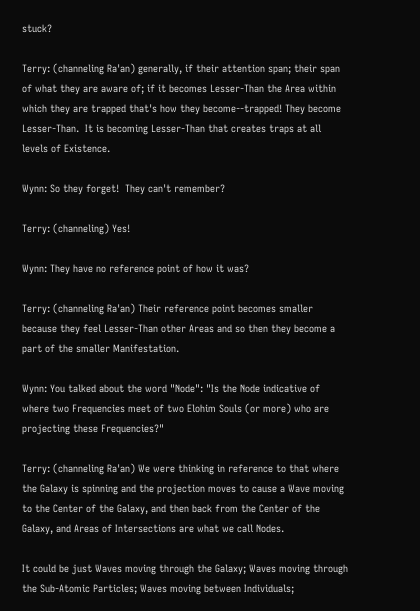stuck?

Terry: (channeling Ra'an) generally, if their attention span; their span of what they are aware of; if it becomes Lesser-Than the Area within which they are trapped that's how they become--trapped! They become Lesser-Than.  It is becoming Lesser-Than that creates traps at all levels of Existence.

Wynn: So they forget!  They can't remember?

Terry: (channeling) Yes!

Wynn: They have no reference point of how it was?

Terry: (channeling Ra'an) Their reference point becomes smaller because they feel Lesser-Than other Areas and so then they become a part of the smaller Manifestation.

Wynn: You talked about the word "Node": "Is the Node indicative of where two Frequencies meet of two Elohim Souls (or more) who are projecting these Frequencies?"

Terry: (channeling Ra'an) We were thinking in reference to that where the Galaxy is spinning and the projection moves to cause a Wave moving to the Center of the Galaxy, and then back from the Center of the Galaxy, and Areas of Intersections are what we call Nodes.

It could be just Waves moving through the Galaxy; Waves moving through the Sub-Atomic Particles; Waves moving between Individuals;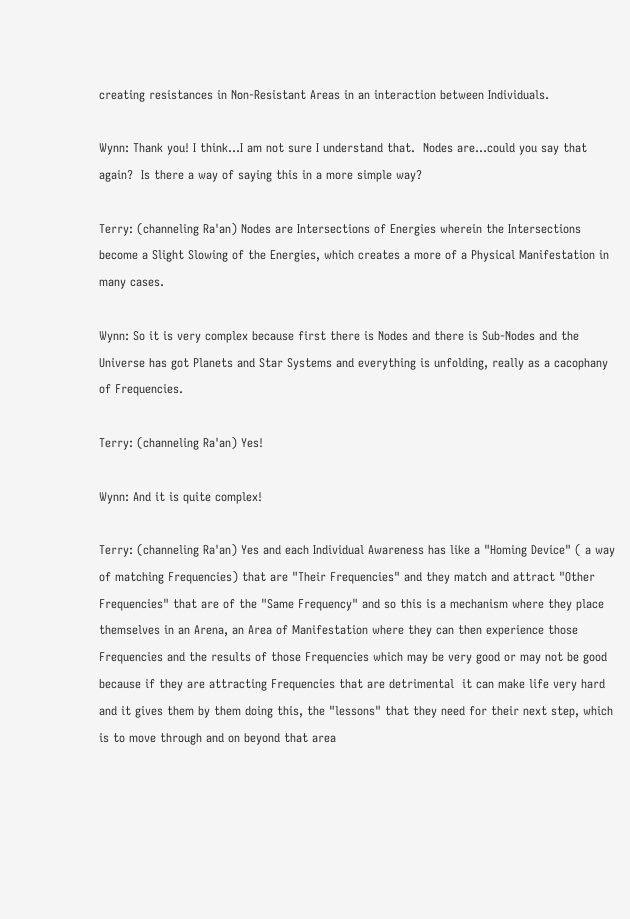creating resistances in Non-Resistant Areas in an interaction between Individuals.

Wynn: Thank you! I think...I am not sure I understand that.  Nodes are...could you say that again?  Is there a way of saying this in a more simple way?

Terry: (channeling Ra'an) Nodes are Intersections of Energies wherein the Intersections become a Slight Slowing of the Energies, which creates a more of a Physical Manifestation in many cases.

Wynn: So it is very complex because first there is Nodes and there is Sub-Nodes and the Universe has got Planets and Star Systems and everything is unfolding, really as a cacophany of Frequencies.

Terry: (channeling Ra'an) Yes!

Wynn: And it is quite complex!

Terry: (channeling Ra'an) Yes and each Individual Awareness has like a "Homing Device" ( a way of matching Frequencies) that are "Their Frequencies" and they match and attract "Other Frequencies" that are of the "Same Frequency" and so this is a mechanism where they place themselves in an Arena, an Area of Manifestation where they can then experience those Frequencies and the results of those Frequencies which may be very good or may not be good because if they are attracting Frequencies that are detrimental  it can make life very hard and it gives them by them doing this, the "lessons" that they need for their next step, which is to move through and on beyond that area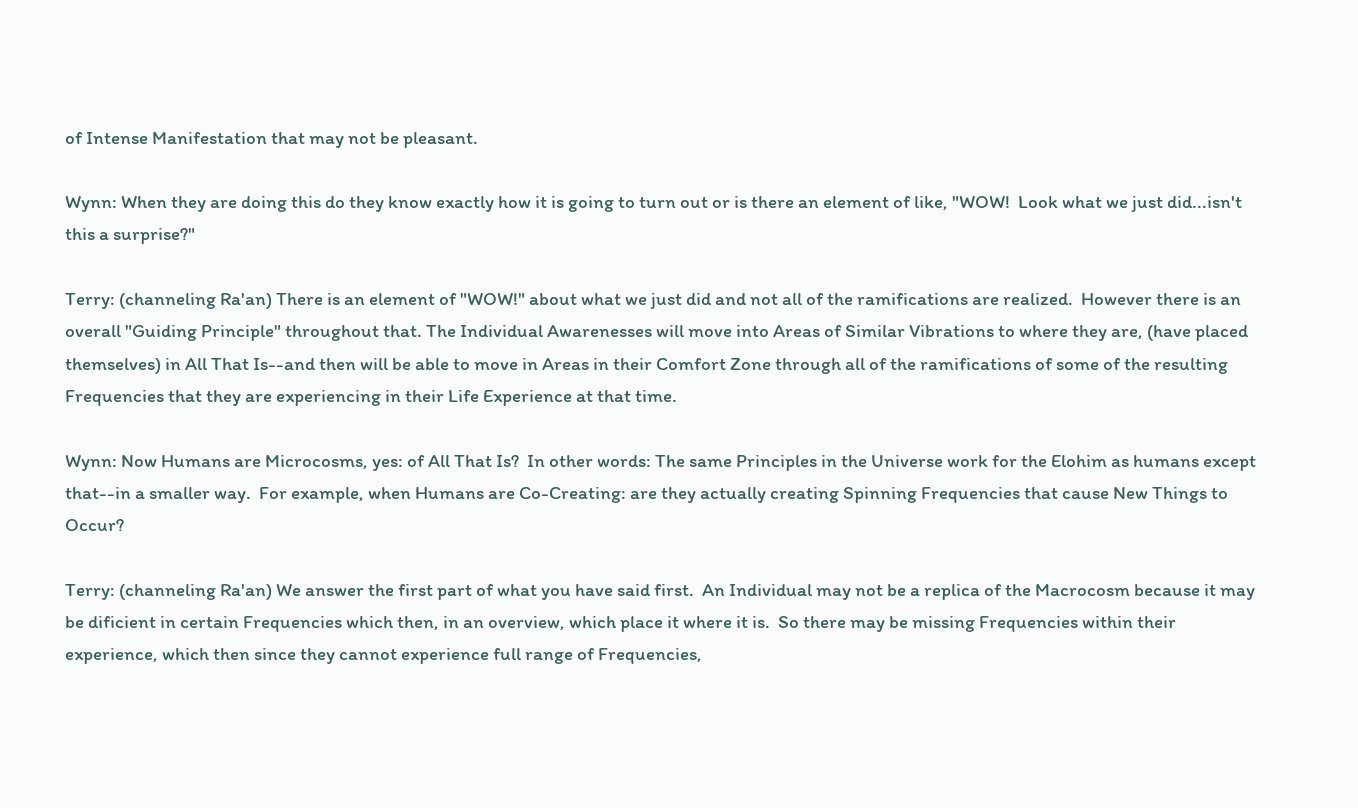of Intense Manifestation that may not be pleasant.

Wynn: When they are doing this do they know exactly how it is going to turn out or is there an element of like, "WOW!  Look what we just did...isn't this a surprise?"

Terry: (channeling Ra'an) There is an element of "WOW!" about what we just did and not all of the ramifications are realized.  However there is an overall "Guiding Principle" throughout that. The Individual Awarenesses will move into Areas of Similar Vibrations to where they are, (have placed themselves) in All That Is--and then will be able to move in Areas in their Comfort Zone through all of the ramifications of some of the resulting Frequencies that they are experiencing in their Life Experience at that time.

Wynn: Now Humans are Microcosms, yes: of All That Is?  In other words: The same Principles in the Universe work for the Elohim as humans except that--in a smaller way.  For example, when Humans are Co-Creating: are they actually creating Spinning Frequencies that cause New Things to Occur?

Terry: (channeling Ra'an) We answer the first part of what you have said first.  An Individual may not be a replica of the Macrocosm because it may be dificient in certain Frequencies which then, in an overview, which place it where it is.  So there may be missing Frequencies within their experience, which then since they cannot experience full range of Frequencies,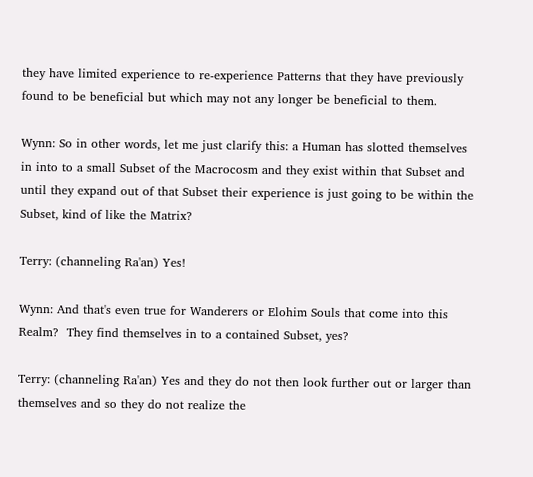they have limited experience to re-experience Patterns that they have previously found to be beneficial but which may not any longer be beneficial to them.

Wynn: So in other words, let me just clarify this: a Human has slotted themselves in into to a small Subset of the Macrocosm and they exist within that Subset and until they expand out of that Subset their experience is just going to be within the Subset, kind of like the Matrix?

Terry: (channeling Ra'an) Yes!

Wynn: And that's even true for Wanderers or Elohim Souls that come into this Realm?  They find themselves in to a contained Subset, yes?

Terry: (channeling Ra'an) Yes and they do not then look further out or larger than themselves and so they do not realize the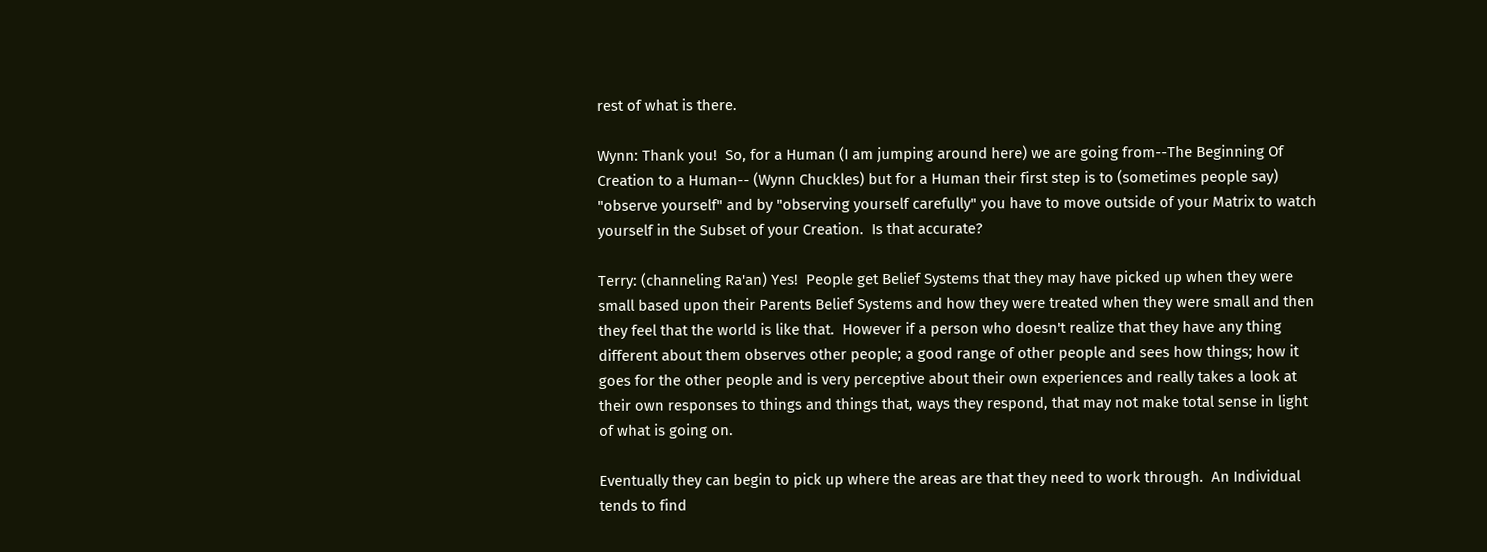rest of what is there.

Wynn: Thank you!  So, for a Human (I am jumping around here) we are going from--The Beginning Of Creation to a Human-- (Wynn Chuckles) but for a Human their first step is to (sometimes people say) "observe yourself" and by "observing yourself carefully" you have to move outside of your Matrix to watch yourself in the Subset of your Creation.  Is that accurate?

Terry: (channeling Ra'an) Yes!  People get Belief Systems that they may have picked up when they were small based upon their Parents Belief Systems and how they were treated when they were small and then they feel that the world is like that.  However if a person who doesn't realize that they have any thing different about them observes other people; a good range of other people and sees how things; how it goes for the other people and is very perceptive about their own experiences and really takes a look at their own responses to things and things that, ways they respond, that may not make total sense in light of what is going on.

Eventually they can begin to pick up where the areas are that they need to work through.  An Individual tends to find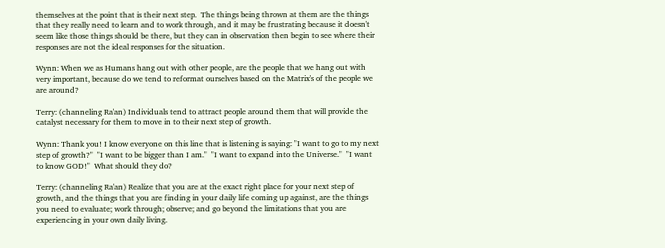themselves at the point that is their next step.  The things being thrown at them are the things that they really need to learn and to work through, and it may be frustrating because it doesn't seem like those things should be there, but they can in observation then begin to see where their responses are not the ideal responses for the situation.

Wynn: When we as Humans hang out with other people, are the people that we hang out with very important, because do we tend to reformat ourselves based on the Matrix's of the people we are around?

Terry: (channeling Ra'an) Individuals tend to attract people around them that will provide the catalyst necessary for them to move in to their next step of growth.

Wynn: Thank you! I know everyone on this line that is listening is saying: "I want to go to my next step of growth?"  "I want to be bigger than I am."  "I want to expand into the Universe."  "I want to know GOD!"  What should they do?

Terry: (channeling Ra'an) Realize that you are at the exact right place for your next step of growth, and the things that you are finding in your daily life coming up against, are the things you need to evaluate; work through; observe; and go beyond the limitations that you are experiencing in your own daily living.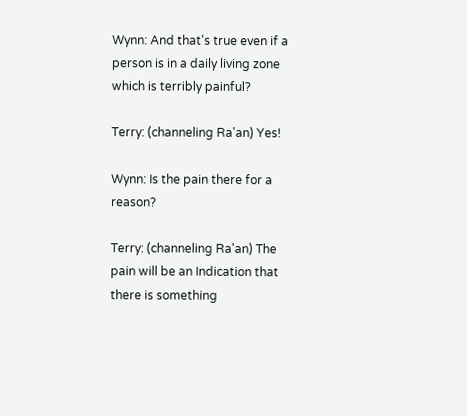Wynn: And that's true even if a person is in a daily living zone which is terribly painful?

Terry: (channeling Ra'an) Yes!

Wynn: Is the pain there for a reason?

Terry: (channeling Ra'an) The pain will be an Indication that there is something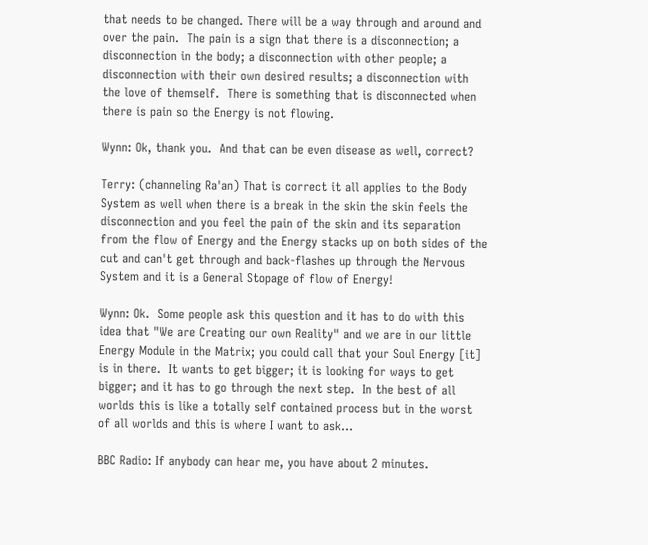that needs to be changed. There will be a way through and around and over the pain.  The pain is a sign that there is a disconnection; a disconnection in the body; a disconnection with other people; a disconnection with their own desired results; a disconnection with the love of themself.  There is something that is disconnected when there is pain so the Energy is not flowing.

Wynn: Ok, thank you.  And that can be even disease as well, correct?

Terry: (channeling Ra'an) That is correct it all applies to the Body System as well when there is a break in the skin the skin feels the disconnection and you feel the pain of the skin and its separation from the flow of Energy and the Energy stacks up on both sides of the cut and can't get through and back-flashes up through the Nervous System and it is a General Stopage of flow of Energy!

Wynn: Ok.  Some people ask this question and it has to do with this idea that "We are Creating our own Reality" and we are in our little Energy Module in the Matrix; you could call that your Soul Energy [it] is in there.  It wants to get bigger; it is looking for ways to get bigger; and it has to go through the next step.  In the best of all worlds this is like a totally self contained process but in the worst of all worlds and this is where I want to ask...

BBC Radio: If anybody can hear me, you have about 2 minutes.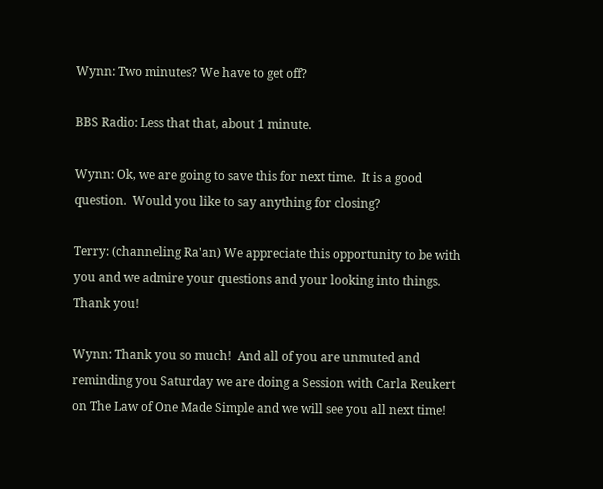Wynn: Two minutes? We have to get off?

BBS Radio: Less that that, about 1 minute.

Wynn: Ok, we are going to save this for next time.  It is a good question.  Would you like to say anything for closing?

Terry: (channeling Ra'an) We appreciate this opportunity to be with you and we admire your questions and your looking into things.  Thank you!

Wynn: Thank you so much!  And all of you are unmuted and reminding you Saturday we are doing a Session with Carla Reukert on The Law of One Made Simple and we will see you all next time!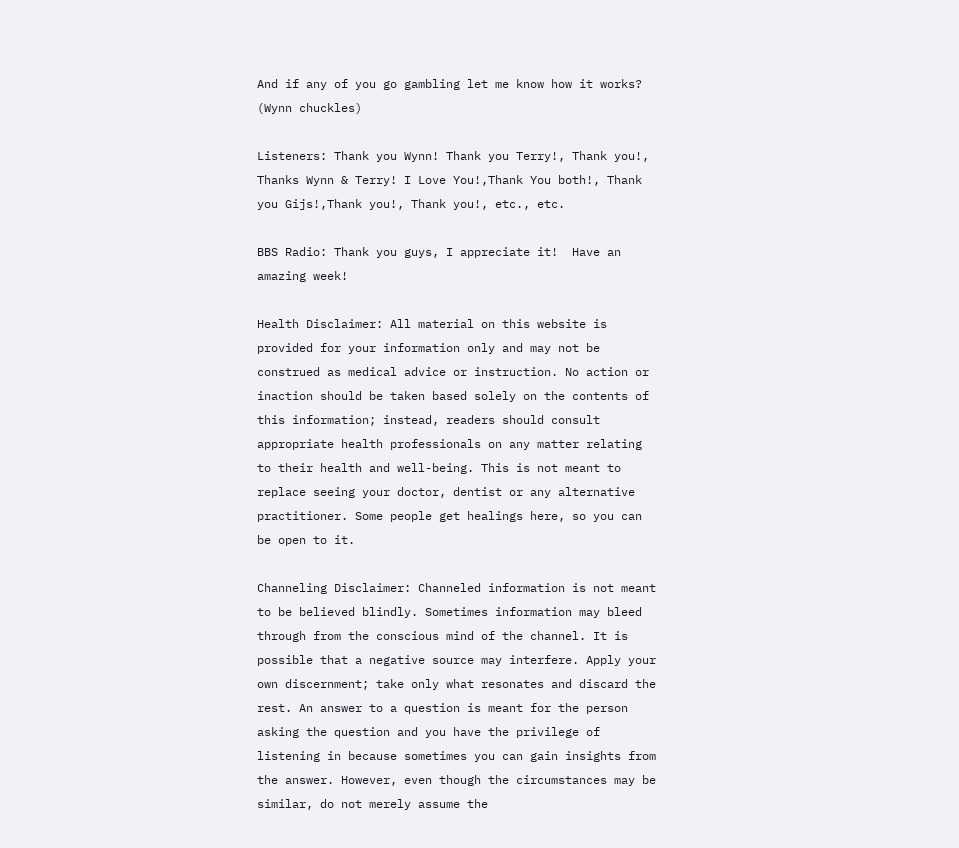And if any of you go gambling let me know how it works?  (Wynn chuckles)

Listeners: Thank you Wynn! Thank you Terry!, Thank you!, Thanks Wynn & Terry! I Love You!,Thank You both!, Thank you Gijs!,Thank you!, Thank you!, etc., etc.

BBS Radio: Thank you guys, I appreciate it!  Have an amazing week!

Health Disclaimer: All material on this website is provided for your information only and may not be construed as medical advice or instruction. No action or inaction should be taken based solely on the contents of this information; instead, readers should consult appropriate health professionals on any matter relating to their health and well-being. This is not meant to replace seeing your doctor, dentist or any alternative practitioner. Some people get healings here, so you can be open to it.

Channeling Disclaimer: Channeled information is not meant to be believed blindly. Sometimes information may bleed through from the conscious mind of the channel. It is possible that a negative source may interfere. Apply your own discernment; take only what resonates and discard the rest. An answer to a question is meant for the person asking the question and you have the privilege of listening in because sometimes you can gain insights from the answer. However, even though the circumstances may be similar, do not merely assume the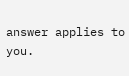answer applies to you.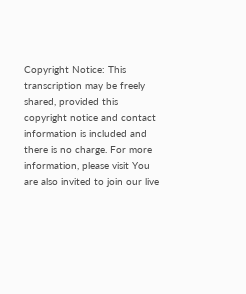Copyright Notice: This transcription may be freely shared, provided this copyright notice and contact information is included and there is no charge. For more information, please visit You are also invited to join our live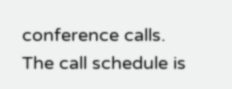conference calls. The call schedule is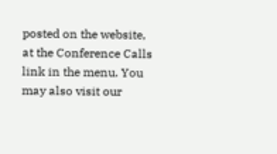posted on the website, at the Conference Calls link in the menu. You may also visit our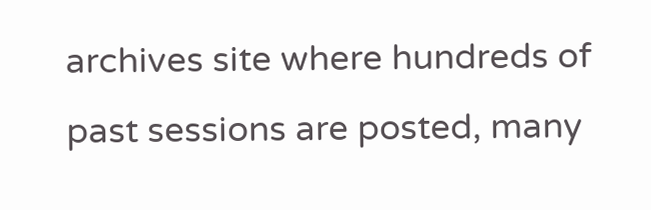archives site where hundreds of past sessions are posted, many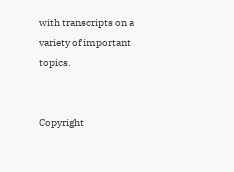with transcripts on a variety of important topics.


Copyright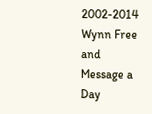2002-2014 Wynn Free and Message a Day